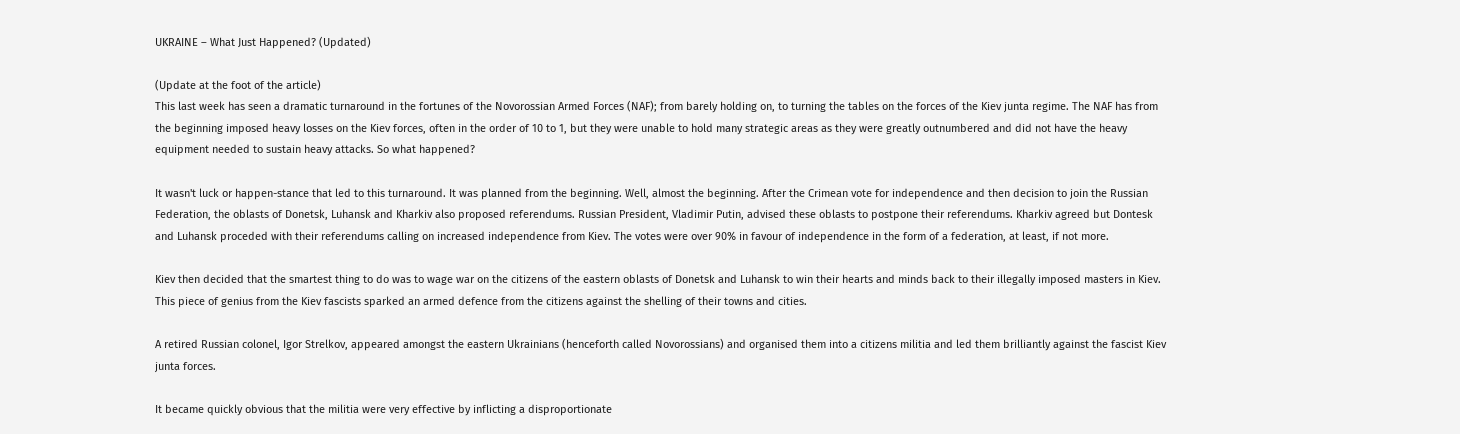UKRAINE – What Just Happened? (Updated)

(Update at the foot of the article)
This last week has seen a dramatic turnaround in the fortunes of the Novorossian Armed Forces (NAF); from barely holding on, to turning the tables on the forces of the Kiev junta regime. The NAF has from the beginning imposed heavy losses on the Kiev forces, often in the order of 10 to 1, but they were unable to hold many strategic areas as they were greatly outnumbered and did not have the heavy equipment needed to sustain heavy attacks. So what happened?

It wasn't luck or happen-stance that led to this turnaround. It was planned from the beginning. Well, almost the beginning. After the Crimean vote for independence and then decision to join the Russian Federation, the oblasts of Donetsk, Luhansk and Kharkiv also proposed referendums. Russian President, Vladimir Putin, advised these oblasts to postpone their referendums. Kharkiv agreed but Dontesk and Luhansk proceded with their referendums calling on increased independence from Kiev. The votes were over 90% in favour of independence in the form of a federation, at least, if not more.

Kiev then decided that the smartest thing to do was to wage war on the citizens of the eastern oblasts of Donetsk and Luhansk to win their hearts and minds back to their illegally imposed masters in Kiev. This piece of genius from the Kiev fascists sparked an armed defence from the citizens against the shelling of their towns and cities.

A retired Russian colonel, Igor Strelkov, appeared amongst the eastern Ukrainians (henceforth called Novorossians) and organised them into a citizens militia and led them brilliantly against the fascist Kiev junta forces.

It became quickly obvious that the militia were very effective by inflicting a disproportionate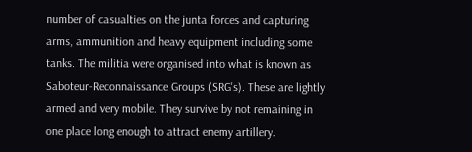number of casualties on the junta forces and capturing arms, ammunition and heavy equipment including some tanks. The militia were organised into what is known as Saboteur-Reconnaissance Groups (SRG's). These are lightly armed and very mobile. They survive by not remaining in one place long enough to attract enemy artillery.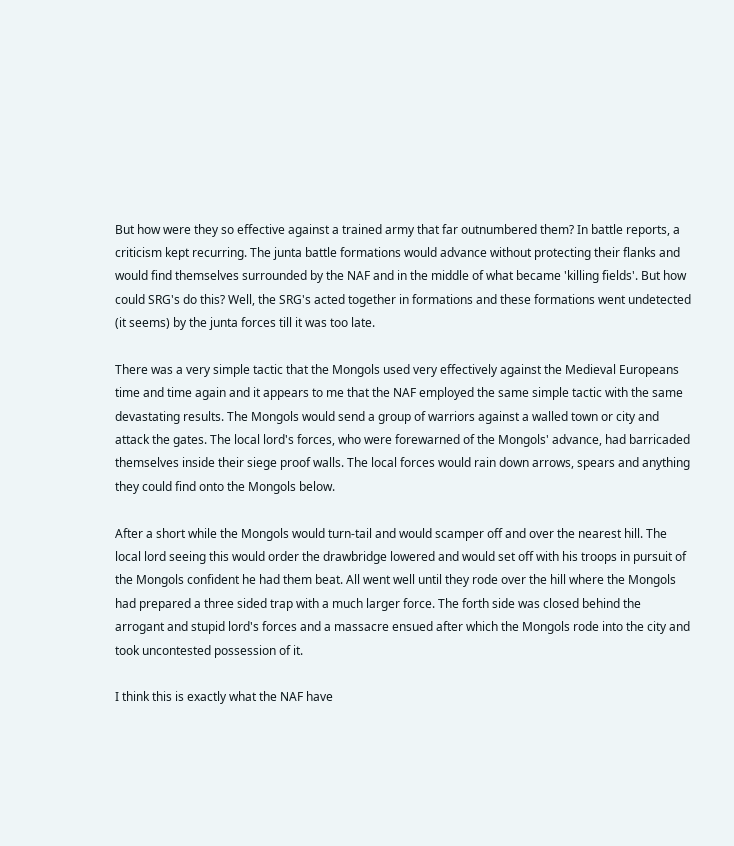But how were they so effective against a trained army that far outnumbered them? In battle reports, a criticism kept recurring. The junta battle formations would advance without protecting their flanks and would find themselves surrounded by the NAF and in the middle of what became 'killing fields'. But how could SRG's do this? Well, the SRG's acted together in formations and these formations went undetected (it seems) by the junta forces till it was too late.

There was a very simple tactic that the Mongols used very effectively against the Medieval Europeans time and time again and it appears to me that the NAF employed the same simple tactic with the same devastating results. The Mongols would send a group of warriors against a walled town or city and attack the gates. The local lord's forces, who were forewarned of the Mongols' advance, had barricaded themselves inside their siege proof walls. The local forces would rain down arrows, spears and anything they could find onto the Mongols below.

After a short while the Mongols would turn-tail and would scamper off and over the nearest hill. The local lord seeing this would order the drawbridge lowered and would set off with his troops in pursuit of the Mongols confident he had them beat. All went well until they rode over the hill where the Mongols had prepared a three sided trap with a much larger force. The forth side was closed behind the arrogant and stupid lord's forces and a massacre ensued after which the Mongols rode into the city and took uncontested possession of it.

I think this is exactly what the NAF have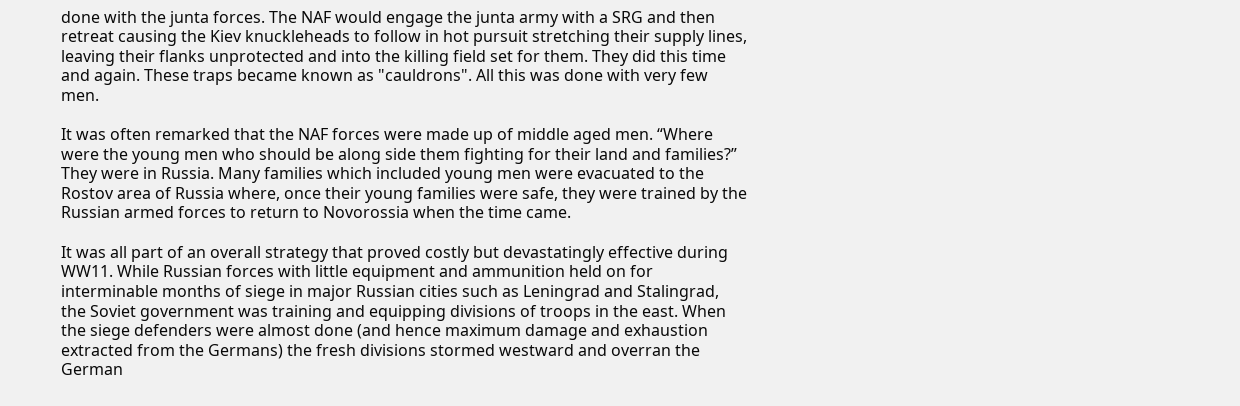done with the junta forces. The NAF would engage the junta army with a SRG and then retreat causing the Kiev knuckleheads to follow in hot pursuit stretching their supply lines, leaving their flanks unprotected and into the killing field set for them. They did this time and again. These traps became known as "cauldrons". All this was done with very few men.

It was often remarked that the NAF forces were made up of middle aged men. “Where were the young men who should be along side them fighting for their land and families?” They were in Russia. Many families which included young men were evacuated to the Rostov area of Russia where, once their young families were safe, they were trained by the Russian armed forces to return to Novorossia when the time came.

It was all part of an overall strategy that proved costly but devastatingly effective during WW11. While Russian forces with little equipment and ammunition held on for interminable months of siege in major Russian cities such as Leningrad and Stalingrad, the Soviet government was training and equipping divisions of troops in the east. When the siege defenders were almost done (and hence maximum damage and exhaustion extracted from the Germans) the fresh divisions stormed westward and overran the German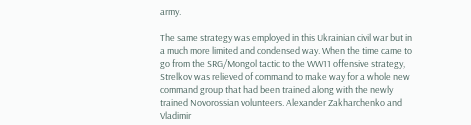army.

The same strategy was employed in this Ukrainian civil war but in a much more limited and condensed way. When the time came to go from the SRG/Mongol tactic to the WW11 offensive strategy, Strelkov was relieved of command to make way for a whole new command group that had been trained along with the newly trained Novorossian volunteers. Alexander Zakharchenko and Vladimir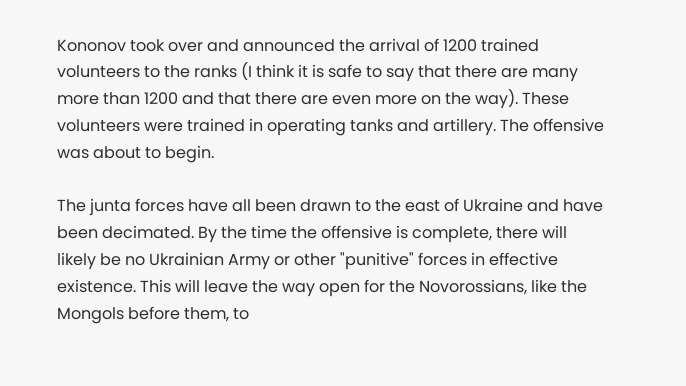Kononov took over and announced the arrival of 1200 trained volunteers to the ranks (I think it is safe to say that there are many more than 1200 and that there are even more on the way). These volunteers were trained in operating tanks and artillery. The offensive was about to begin.

The junta forces have all been drawn to the east of Ukraine and have been decimated. By the time the offensive is complete, there will likely be no Ukrainian Army or other "punitive" forces in effective existence. This will leave the way open for the Novorossians, like the Mongols before them, to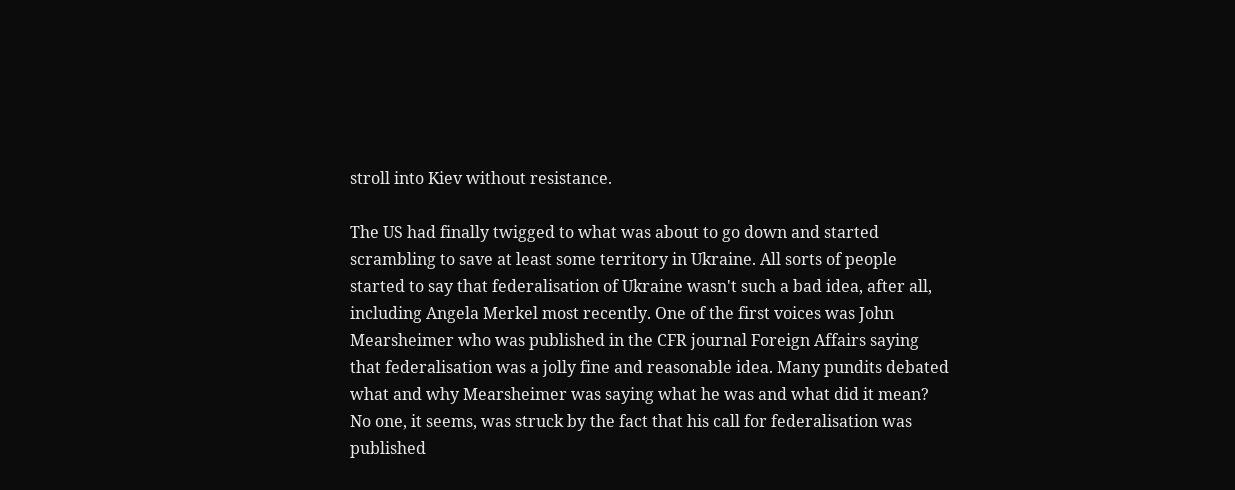stroll into Kiev without resistance.

The US had finally twigged to what was about to go down and started scrambling to save at least some territory in Ukraine. All sorts of people started to say that federalisation of Ukraine wasn't such a bad idea, after all, including Angela Merkel most recently. One of the first voices was John Mearsheimer who was published in the CFR journal Foreign Affairs saying that federalisation was a jolly fine and reasonable idea. Many pundits debated what and why Mearsheimer was saying what he was and what did it mean? No one, it seems, was struck by the fact that his call for federalisation was published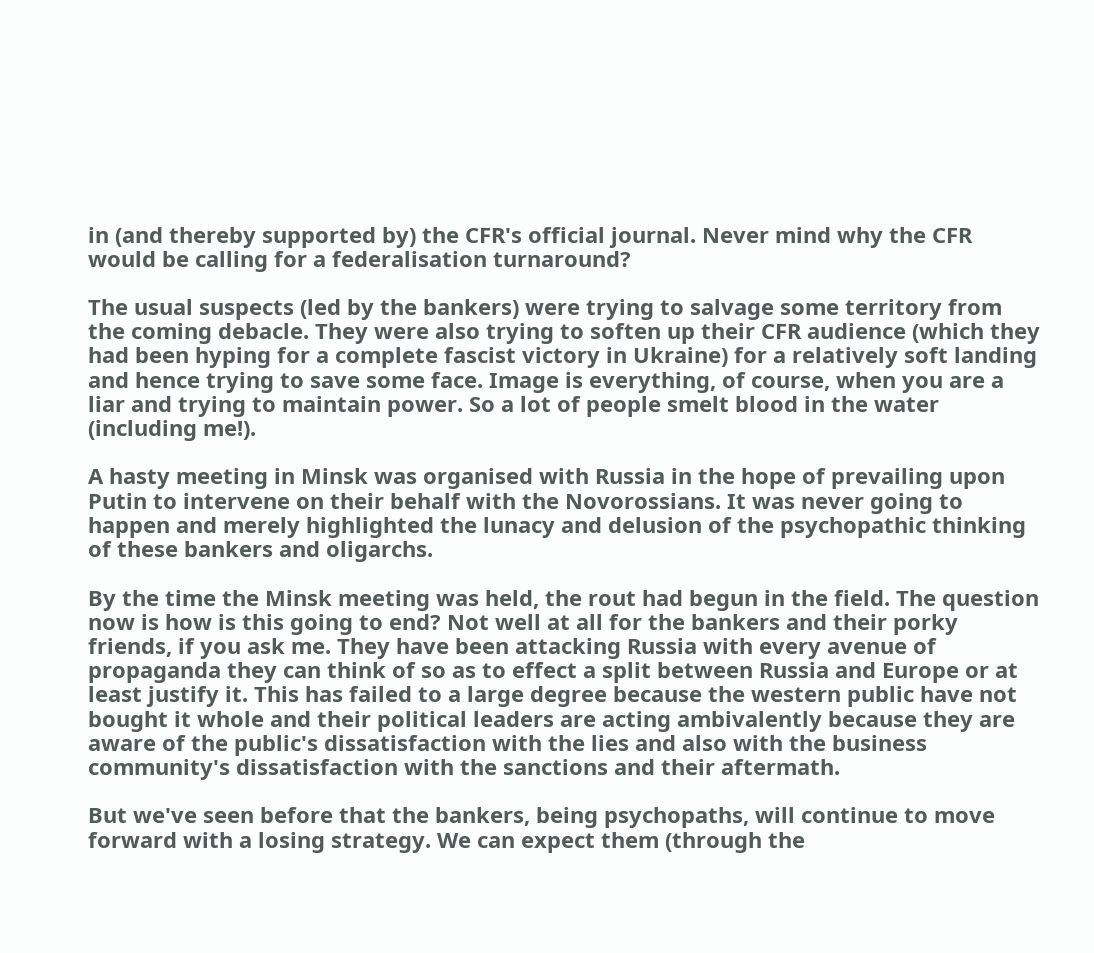in (and thereby supported by) the CFR's official journal. Never mind why the CFR would be calling for a federalisation turnaround?

The usual suspects (led by the bankers) were trying to salvage some territory from the coming debacle. They were also trying to soften up their CFR audience (which they had been hyping for a complete fascist victory in Ukraine) for a relatively soft landing and hence trying to save some face. Image is everything, of course, when you are a liar and trying to maintain power. So a lot of people smelt blood in the water (including me!).

A hasty meeting in Minsk was organised with Russia in the hope of prevailing upon Putin to intervene on their behalf with the Novorossians. It was never going to happen and merely highlighted the lunacy and delusion of the psychopathic thinking of these bankers and oligarchs.

By the time the Minsk meeting was held, the rout had begun in the field. The question now is how is this going to end? Not well at all for the bankers and their porky friends, if you ask me. They have been attacking Russia with every avenue of propaganda they can think of so as to effect a split between Russia and Europe or at least justify it. This has failed to a large degree because the western public have not bought it whole and their political leaders are acting ambivalently because they are aware of the public's dissatisfaction with the lies and also with the business community's dissatisfaction with the sanctions and their aftermath.

But we've seen before that the bankers, being psychopaths, will continue to move forward with a losing strategy. We can expect them (through the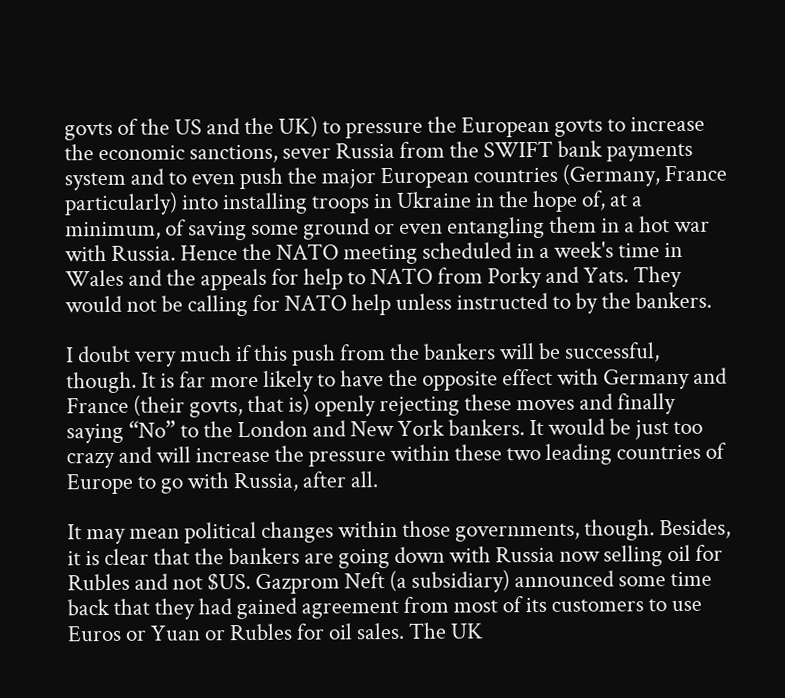govts of the US and the UK) to pressure the European govts to increase the economic sanctions, sever Russia from the SWIFT bank payments system and to even push the major European countries (Germany, France particularly) into installing troops in Ukraine in the hope of, at a minimum, of saving some ground or even entangling them in a hot war with Russia. Hence the NATO meeting scheduled in a week's time in Wales and the appeals for help to NATO from Porky and Yats. They would not be calling for NATO help unless instructed to by the bankers.

I doubt very much if this push from the bankers will be successful, though. It is far more likely to have the opposite effect with Germany and France (their govts, that is) openly rejecting these moves and finally saying “No” to the London and New York bankers. It would be just too crazy and will increase the pressure within these two leading countries of Europe to go with Russia, after all.

It may mean political changes within those governments, though. Besides, it is clear that the bankers are going down with Russia now selling oil for Rubles and not $US. Gazprom Neft (a subsidiary) announced some time back that they had gained agreement from most of its customers to use Euros or Yuan or Rubles for oil sales. The UK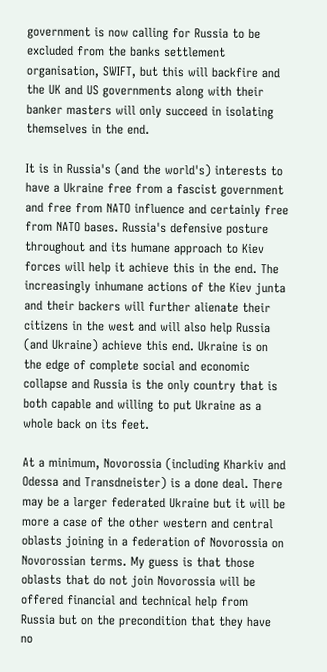government is now calling for Russia to be excluded from the banks settlement organisation, SWIFT, but this will backfire and the UK and US governments along with their banker masters will only succeed in isolating themselves in the end.

It is in Russia's (and the world's) interests to have a Ukraine free from a fascist government and free from NATO influence and certainly free from NATO bases. Russia's defensive posture throughout and its humane approach to Kiev forces will help it achieve this in the end. The increasingly inhumane actions of the Kiev junta and their backers will further alienate their citizens in the west and will also help Russia (and Ukraine) achieve this end. Ukraine is on the edge of complete social and economic collapse and Russia is the only country that is both capable and willing to put Ukraine as a whole back on its feet.

At a minimum, Novorossia (including Kharkiv and Odessa and Transdneister) is a done deal. There may be a larger federated Ukraine but it will be more a case of the other western and central oblasts joining in a federation of Novorossia on Novorossian terms. My guess is that those oblasts that do not join Novorossia will be offered financial and technical help from Russia but on the precondition that they have no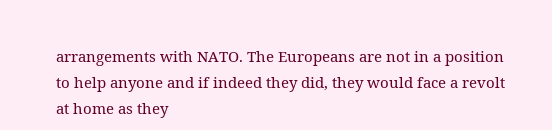arrangements with NATO. The Europeans are not in a position to help anyone and if indeed they did, they would face a revolt at home as they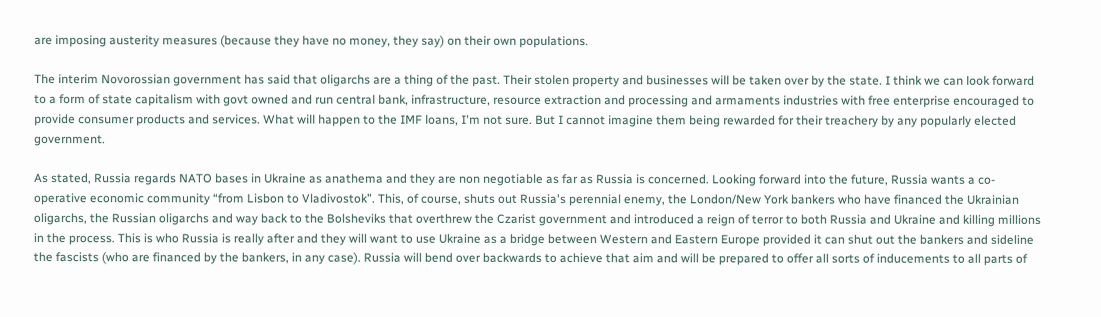are imposing austerity measures (because they have no money, they say) on their own populations.

The interim Novorossian government has said that oligarchs are a thing of the past. Their stolen property and businesses will be taken over by the state. I think we can look forward to a form of state capitalism with govt owned and run central bank, infrastructure, resource extraction and processing and armaments industries with free enterprise encouraged to provide consumer products and services. What will happen to the IMF loans, I'm not sure. But I cannot imagine them being rewarded for their treachery by any popularly elected government.

As stated, Russia regards NATO bases in Ukraine as anathema and they are non negotiable as far as Russia is concerned. Looking forward into the future, Russia wants a co-operative economic community “from Lisbon to Vladivostok”. This, of course, shuts out Russia's perennial enemy, the London/New York bankers who have financed the Ukrainian oligarchs, the Russian oligarchs and way back to the Bolsheviks that overthrew the Czarist government and introduced a reign of terror to both Russia and Ukraine and killing millions in the process. This is who Russia is really after and they will want to use Ukraine as a bridge between Western and Eastern Europe provided it can shut out the bankers and sideline the fascists (who are financed by the bankers, in any case). Russia will bend over backwards to achieve that aim and will be prepared to offer all sorts of inducements to all parts of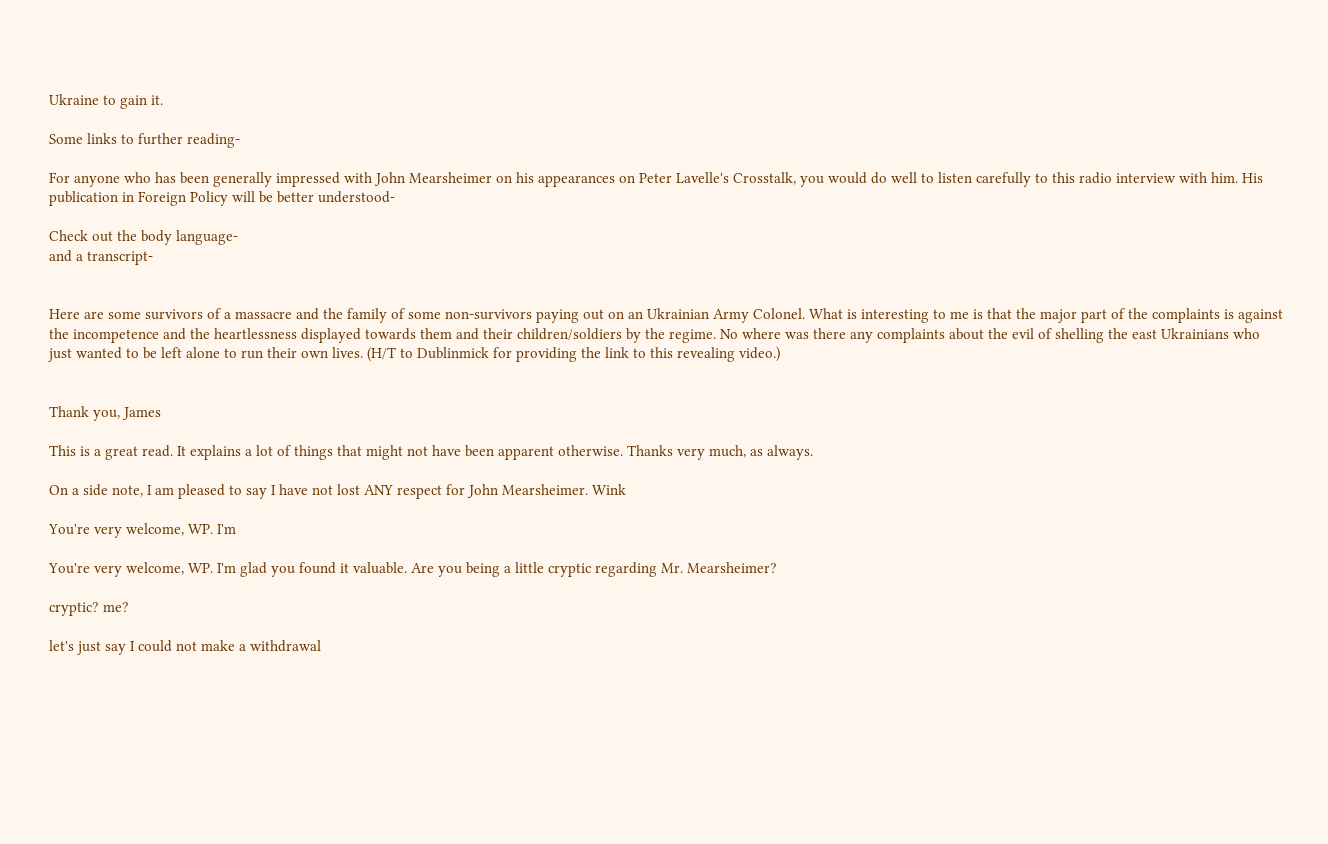Ukraine to gain it.

Some links to further reading-

For anyone who has been generally impressed with John Mearsheimer on his appearances on Peter Lavelle's Crosstalk, you would do well to listen carefully to this radio interview with him. His publication in Foreign Policy will be better understood-

Check out the body language-
and a transcript-


Here are some survivors of a massacre and the family of some non-survivors paying out on an Ukrainian Army Colonel. What is interesting to me is that the major part of the complaints is against the incompetence and the heartlessness displayed towards them and their children/soldiers by the regime. No where was there any complaints about the evil of shelling the east Ukrainians who just wanted to be left alone to run their own lives. (H/T to Dublinmick for providing the link to this revealing video.)


Thank you, James

This is a great read. It explains a lot of things that might not have been apparent otherwise. Thanks very much, as always.

On a side note, I am pleased to say I have not lost ANY respect for John Mearsheimer. Wink

You're very welcome, WP. I'm

You're very welcome, WP. I'm glad you found it valuable. Are you being a little cryptic regarding Mr. Mearsheimer?

cryptic? me?

let's just say I could not make a withdrawal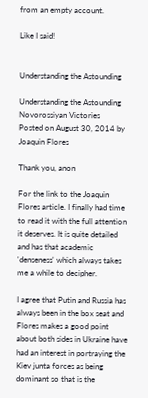from an empty account.

Like I said!


Understanding the Astounding

Understanding the Astounding Novorossiyan Victories
Posted on August 30, 2014 by Joaquin Flores

Thank you, anon

For the link to the Joaquin Flores article. I finally had time to read it with the full attention it deserves. It is quite detailed and has that academic 'denseness' which always takes me a while to decipher.

I agree that Putin and Russia has always been in the box seat and Flores makes a good point about both sides in Ukraine have had an interest in portraying the Kiev junta forces as being dominant so that is the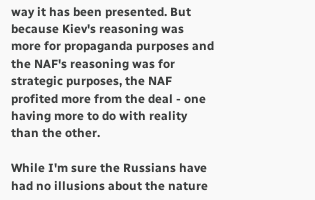way it has been presented. But because Kiev's reasoning was more for propaganda purposes and the NAF's reasoning was for strategic purposes, the NAF profited more from the deal - one having more to do with reality than the other.

While I'm sure the Russians have had no illusions about the nature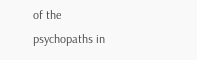of the psychopaths in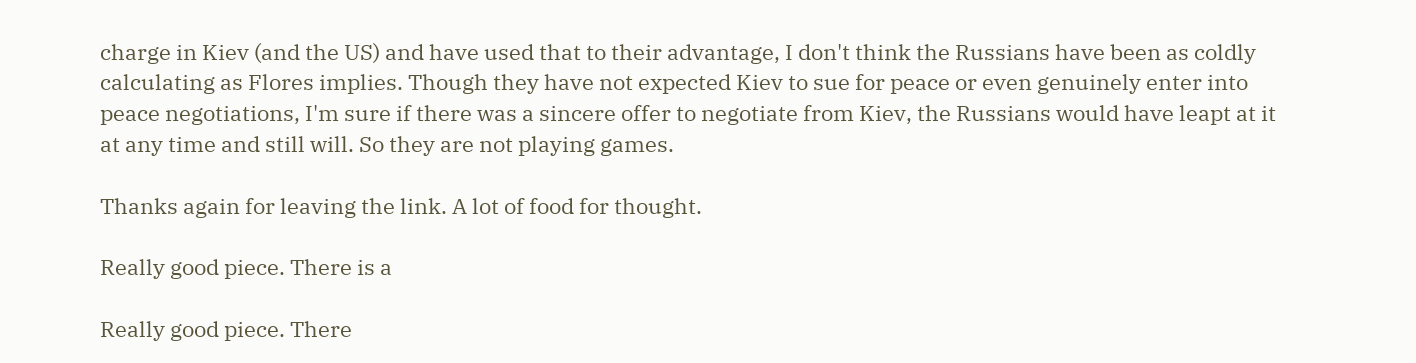charge in Kiev (and the US) and have used that to their advantage, I don't think the Russians have been as coldly calculating as Flores implies. Though they have not expected Kiev to sue for peace or even genuinely enter into peace negotiations, I'm sure if there was a sincere offer to negotiate from Kiev, the Russians would have leapt at it at any time and still will. So they are not playing games.

Thanks again for leaving the link. A lot of food for thought.

Really good piece. There is a

Really good piece. There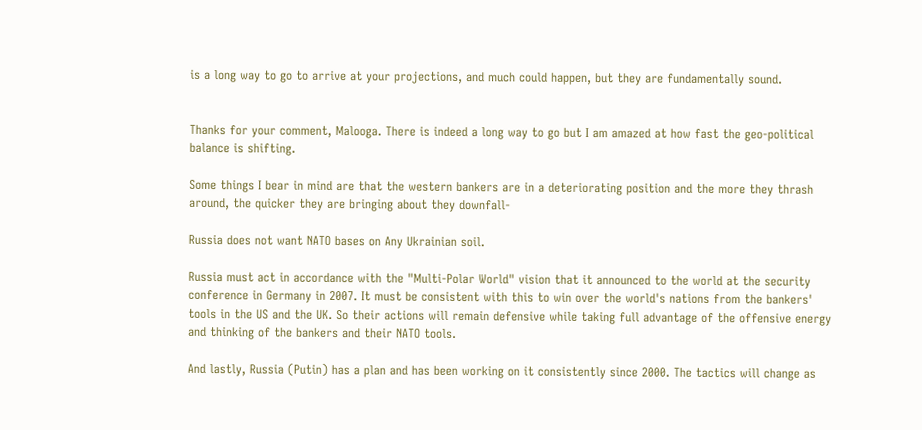is a long way to go to arrive at your projections, and much could happen, but they are fundamentally sound.


Thanks for your comment, Malooga. There is indeed a long way to go but I am amazed at how fast the geo-political balance is shifting.

Some things I bear in mind are that the western bankers are in a deteriorating position and the more they thrash around, the quicker they are bringing about they downfall-

Russia does not want NATO bases on Any Ukrainian soil.

Russia must act in accordance with the "Multi-Polar World" vision that it announced to the world at the security conference in Germany in 2007. It must be consistent with this to win over the world's nations from the bankers' tools in the US and the UK. So their actions will remain defensive while taking full advantage of the offensive energy and thinking of the bankers and their NATO tools.

And lastly, Russia (Putin) has a plan and has been working on it consistently since 2000. The tactics will change as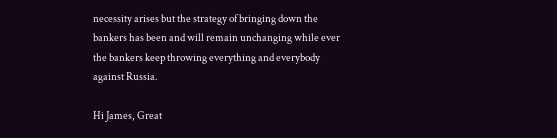necessity arises but the strategy of bringing down the bankers has been and will remain unchanging while ever the bankers keep throwing everything and everybody against Russia.

Hi James, Great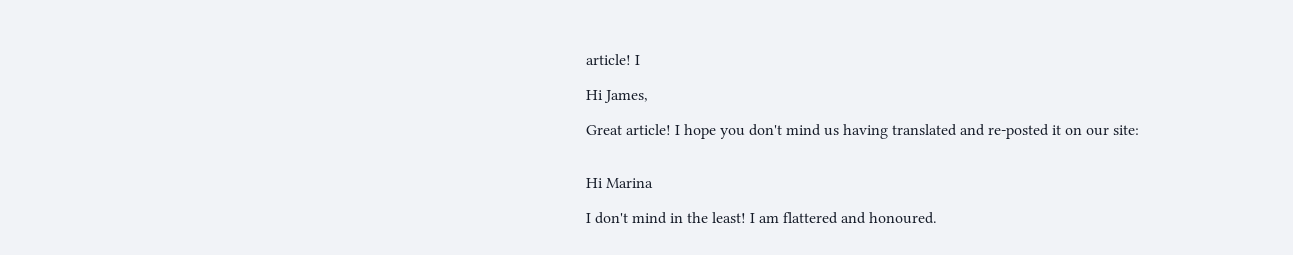article! I

Hi James,

Great article! I hope you don't mind us having translated and re-posted it on our site:


Hi Marina

I don't mind in the least! I am flattered and honoured.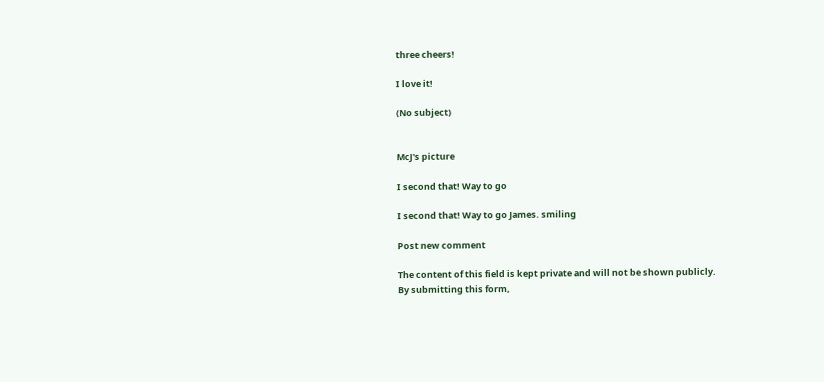three cheers!

I love it!

(No subject)


McJ's picture

I second that! Way to go

I second that! Way to go James. smiling

Post new comment

The content of this field is kept private and will not be shown publicly.
By submitting this form,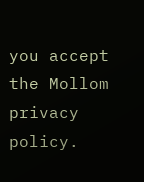you accept the Mollom privacy policy.